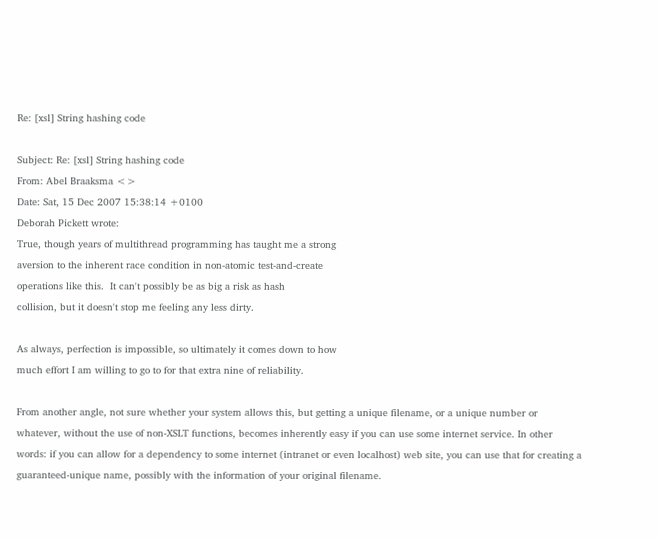Re: [xsl] String hashing code

Subject: Re: [xsl] String hashing code
From: Abel Braaksma <>
Date: Sat, 15 Dec 2007 15:38:14 +0100
Deborah Pickett wrote:
True, though years of multithread programming has taught me a strong
aversion to the inherent race condition in non-atomic test-and-create
operations like this.  It can't possibly be as big a risk as hash
collision, but it doesn't stop me feeling any less dirty.

As always, perfection is impossible, so ultimately it comes down to how
much effort I am willing to go to for that extra nine of reliability.

From another angle, not sure whether your system allows this, but getting a unique filename, or a unique number or whatever, without the use of non-XSLT functions, becomes inherently easy if you can use some internet service. In other words: if you can allow for a dependency to some internet (intranet or even localhost) web site, you can use that for creating a guaranteed-unique name, possibly with the information of your original filename.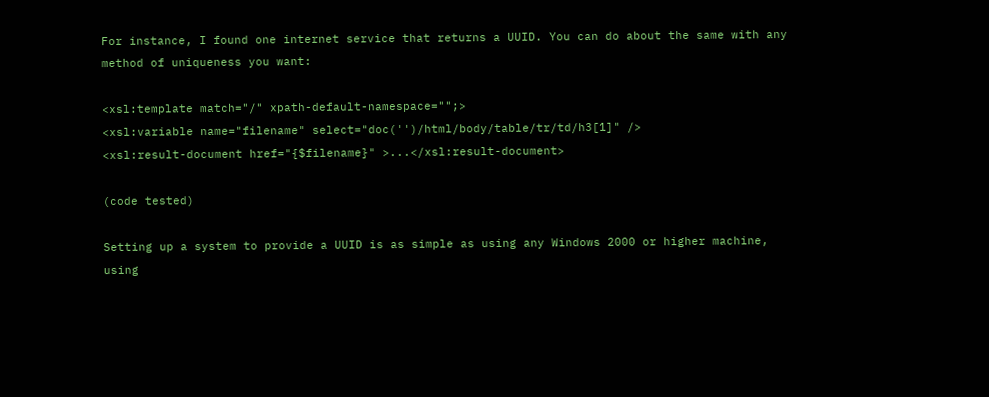For instance, I found one internet service that returns a UUID. You can do about the same with any method of uniqueness you want:

<xsl:template match="/" xpath-default-namespace="";>
<xsl:variable name="filename" select="doc('')/html/body/table/tr/td/h3[1]" />
<xsl:result-document href="{$filename}" >...</xsl:result-document>

(code tested)

Setting up a system to provide a UUID is as simple as using any Windows 2000 or higher machine, using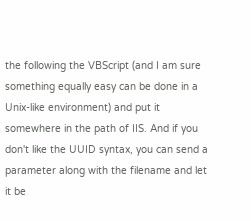the following the VBScript (and I am sure something equally easy can be done in a Unix-like environment) and put it somewhere in the path of IIS. And if you don't like the UUID syntax, you can send a parameter along with the filename and let it be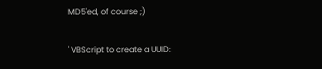MD5'ed, of course ;)

' VBScript to create a UUID: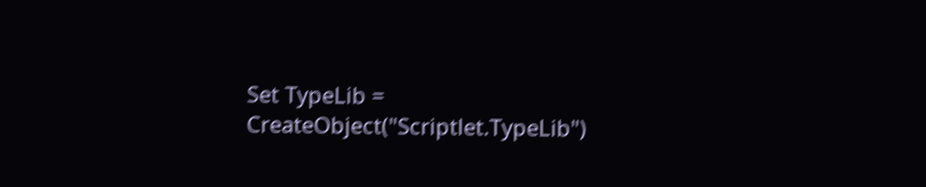Set TypeLib = CreateObject("Scriptlet.TypeLib")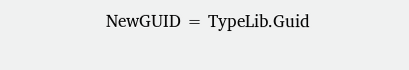NewGUID = TypeLib.Guid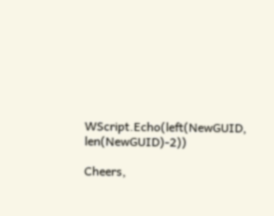WScript.Echo(left(NewGUID, len(NewGUID)-2))

Cheers,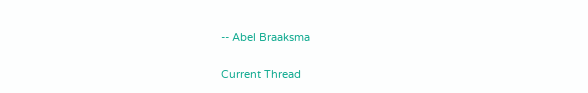-- Abel Braaksma

Current Thread